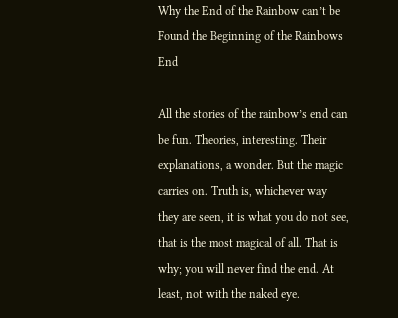Why the End of the Rainbow can’t be Found the Beginning of the Rainbows End

All the stories of the rainbow’s end can be fun. Theories, interesting. Their explanations, a wonder. But the magic carries on. Truth is, whichever way they are seen, it is what you do not see, that is the most magical of all. That is why; you will never find the end. At least, not with the naked eye.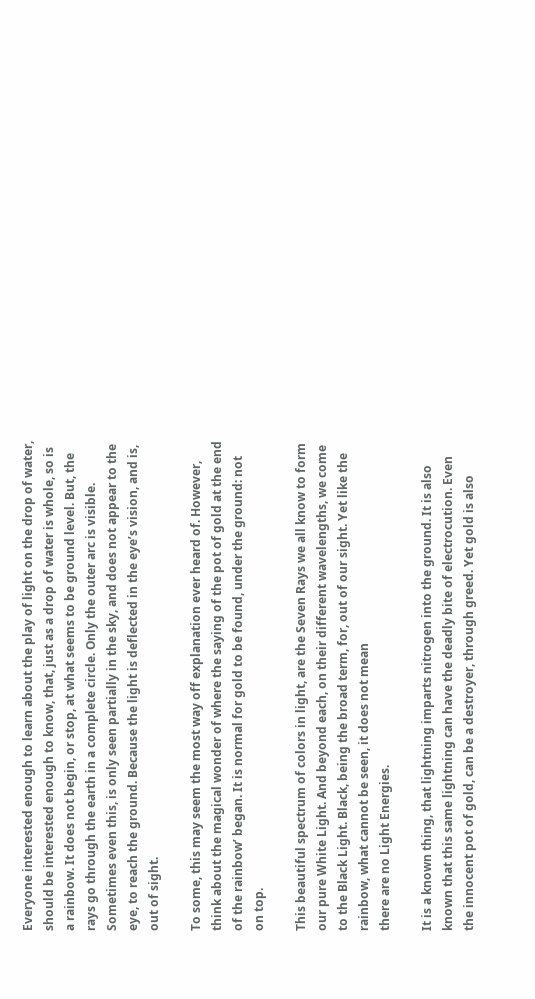Everyone interested enough to learn about the play of light on the drop of water, should be interested enough to know, that, just as a drop of water is whole, so is a rainbow. It does not begin, or stop, at what seems to be ground level. But, the rays go through the earth in a complete circle. Only the outer arc is visible. Sometimes even this, is only seen partially in the sky, and does not appear to the eye, to reach the ground. Because the light is deflected in the eye’s vision, and is, out of sight.

To some, this may seem the most way off explanation ever heard of. However, think about the magical wonder of where the saying of the pot of gold at the end of the rainbow’ began. It is normal for gold to be found, under the ground: not on top.

This beautiful spectrum of colors in light, are the Seven Rays we all know to form our pure White Light. And beyond each, on their different wavelengths, we come to the Black Light. Black, being the broad term, for, out of our sight. Yet like the rainbow, what cannot be seen, it does not mean
there are no Light Energies.

It is a known thing, that lightning imparts nitrogen into the ground. It is also known that this same lightning can have the deadly bite of electrocution. Even the innocent pot of gold, can be a destroyer, through greed. Yet gold is also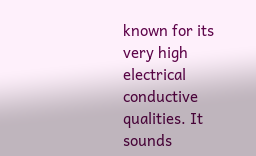known for its very high electrical conductive qualities. It sounds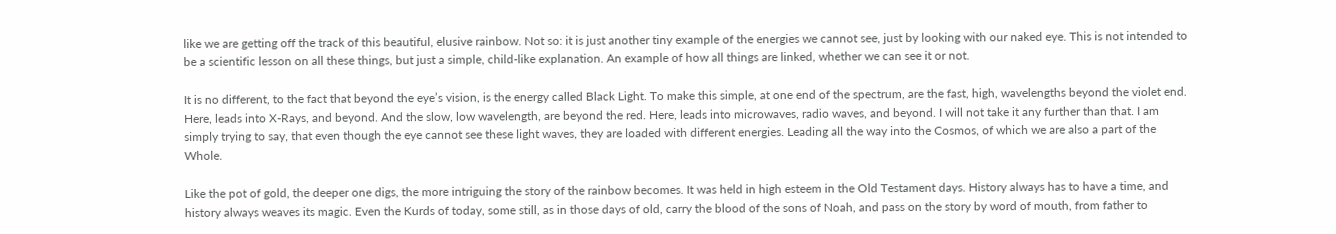like we are getting off the track of this beautiful, elusive rainbow. Not so: it is just another tiny example of the energies we cannot see, just by looking with our naked eye. This is not intended to be a scientific lesson on all these things, but just a simple, child-like explanation. An example of how all things are linked, whether we can see it or not.

It is no different, to the fact that beyond the eye’s vision, is the energy called Black Light. To make this simple, at one end of the spectrum, are the fast, high, wavelengths beyond the violet end. Here, leads into X-Rays, and beyond. And the slow, low wavelength, are beyond the red. Here, leads into microwaves, radio waves, and beyond. I will not take it any further than that. I am simply trying to say, that even though the eye cannot see these light waves, they are loaded with different energies. Leading all the way into the Cosmos, of which we are also a part of the Whole.

Like the pot of gold, the deeper one digs, the more intriguing the story of the rainbow becomes. It was held in high esteem in the Old Testament days. History always has to have a time, and history always weaves its magic. Even the Kurds of today, some still, as in those days of old, carry the blood of the sons of Noah, and pass on the story by word of mouth, from father to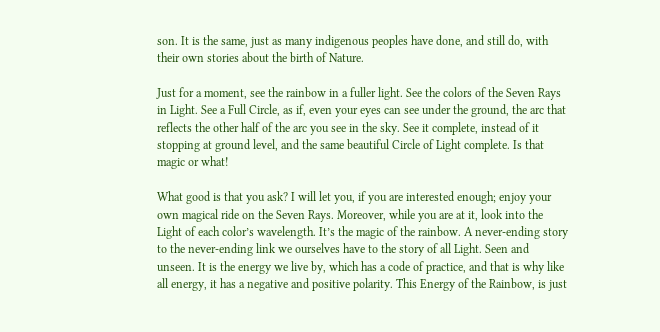son. It is the same, just as many indigenous peoples have done, and still do, with their own stories about the birth of Nature.

Just for a moment, see the rainbow in a fuller light. See the colors of the Seven Rays in Light. See a Full Circle, as if, even your eyes can see under the ground, the arc that reflects the other half of the arc you see in the sky. See it complete, instead of it stopping at ground level, and the same beautiful Circle of Light complete. Is that magic or what!

What good is that you ask? I will let you, if you are interested enough; enjoy your own magical ride on the Seven Rays. Moreover, while you are at it, look into the Light of each color’s wavelength. It’s the magic of the rainbow. A never-ending story to the never-ending link we ourselves have to the story of all Light. Seen and unseen. It is the energy we live by, which has a code of practice, and that is why like all energy, it has a negative and positive polarity. This Energy of the Rainbow, is just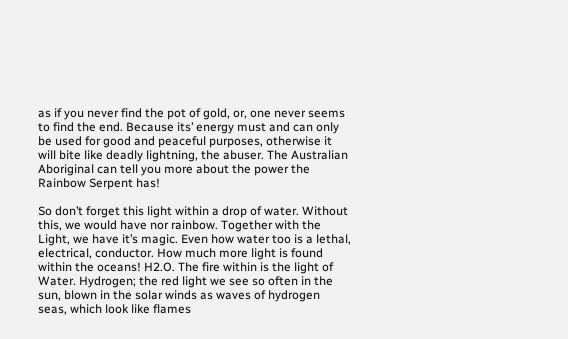as if you never find the pot of gold, or, one never seems to find the end. Because its’ energy must and can only be used for good and peaceful purposes, otherwise it will bite like deadly lightning, the abuser. The Australian Aboriginal can tell you more about the power the Rainbow Serpent has!

So don’t forget this light within a drop of water. Without this, we would have nor rainbow. Together with the Light, we have it’s magic. Even how water too is a lethal, electrical, conductor. How much more light is found within the oceans! H2.O. The fire within is the light of Water. Hydrogen; the red light we see so often in the sun, blown in the solar winds as waves of hydrogen seas, which look like flames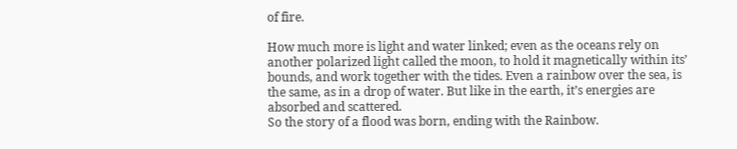of fire.

How much more is light and water linked; even as the oceans rely on another polarized light called the moon, to hold it magnetically within its’ bounds, and work together with the tides. Even a rainbow over the sea, is the same, as in a drop of water. But like in the earth, it’s energies are absorbed and scattered.
So the story of a flood was born, ending with the Rainbow.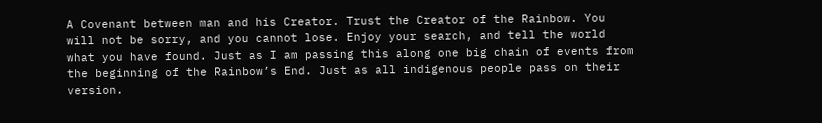A Covenant between man and his Creator. Trust the Creator of the Rainbow. You will not be sorry, and you cannot lose. Enjoy your search, and tell the world what you have found. Just as I am passing this along one big chain of events from the beginning of the Rainbow’s End. Just as all indigenous people pass on their version.